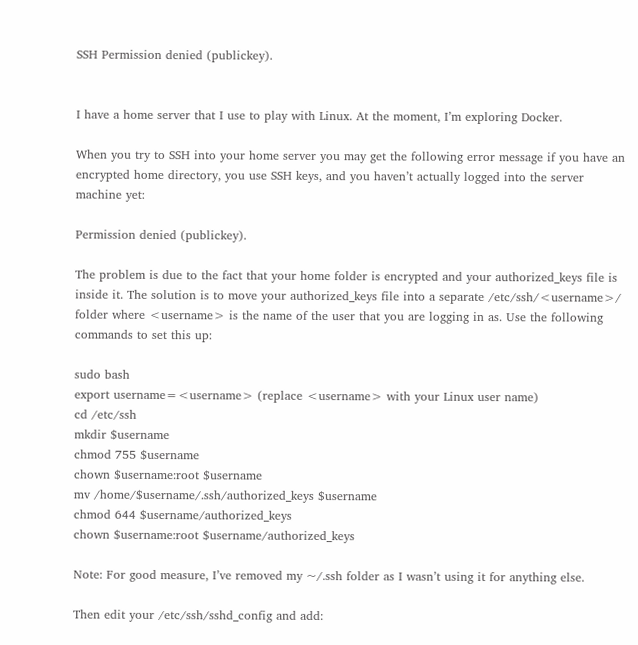SSH Permission denied (publickey).


I have a home server that I use to play with Linux. At the moment, I’m exploring Docker.

When you try to SSH into your home server you may get the following error message if you have an encrypted home directory, you use SSH keys, and you haven’t actually logged into the server machine yet:

Permission denied (publickey).

The problem is due to the fact that your home folder is encrypted and your authorized_keys file is inside it. The solution is to move your authorized_keys file into a separate /etc/ssh/<username>/ folder where <username> is the name of the user that you are logging in as. Use the following commands to set this up:

sudo bash
export username=<username> (replace <username> with your Linux user name)
cd /etc/ssh
mkdir $username
chmod 755 $username
chown $username:root $username
mv /home/$username/.ssh/authorized_keys $username
chmod 644 $username/authorized_keys
chown $username:root $username/authorized_keys

Note: For good measure, I’ve removed my ~/.ssh folder as I wasn’t using it for anything else.

Then edit your /etc/ssh/sshd_config and add: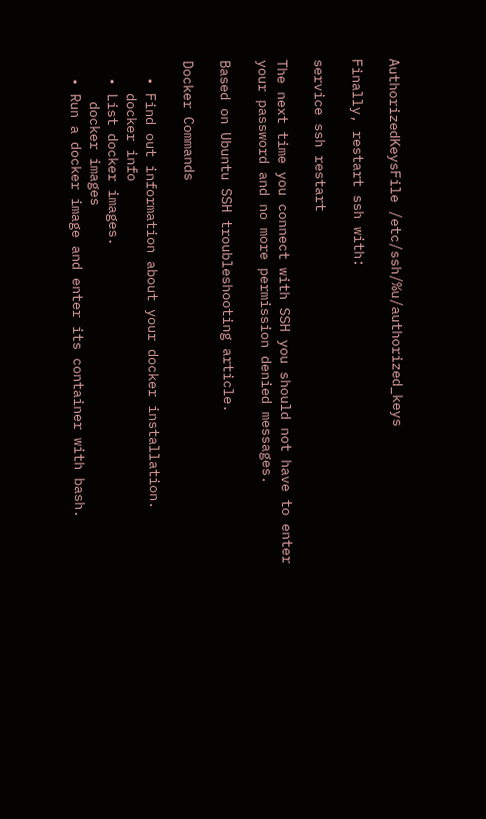AuthorizedKeysFile /etc/ssh/%u/authorized_keys

Finally, restart ssh with:

service ssh restart

The next time you connect with SSH you should not have to enter your password and no more permission denied messages.

Based on Ubuntu SSH troubleshooting article.

Docker Commands

  • Find out information about your docker installation.
    docker info
  • List docker images.
     docker images
  • Run a docker image and enter its container with bash.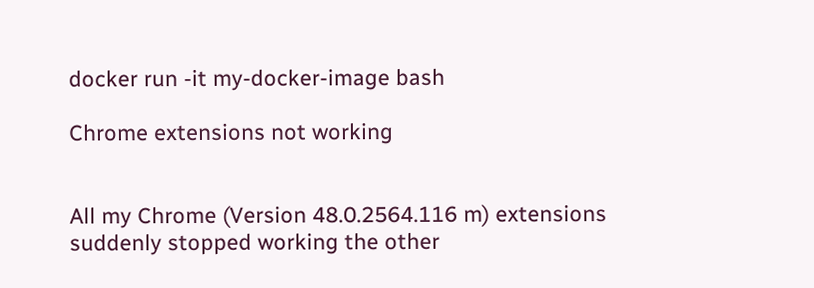docker run -it my-docker-image bash

Chrome extensions not working


All my Chrome (Version 48.0.2564.116 m) extensions suddenly stopped working the other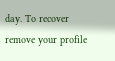day. To recover remove your profile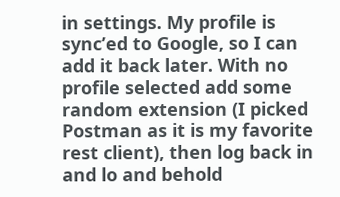in settings. My profile is sync’ed to Google, so I can add it back later. With no profile selected add some random extension (I picked Postman as it is my favorite rest client), then log back in and lo and behold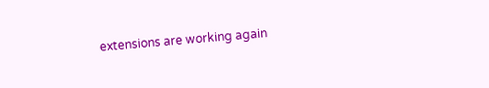extensions are working again